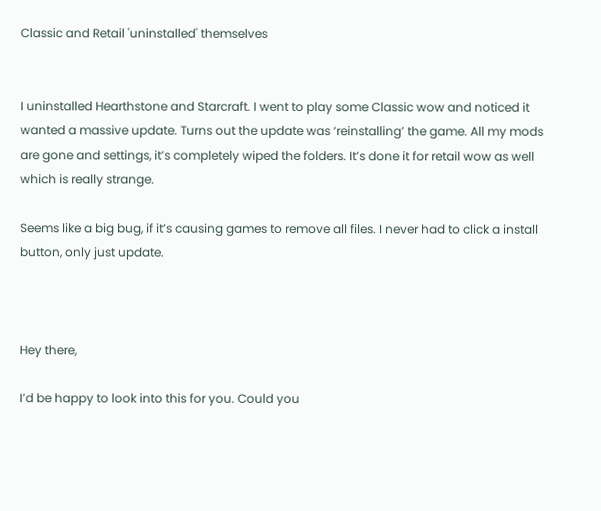Classic and Retail 'uninstalled' themselves


I uninstalled Hearthstone and Starcraft. I went to play some Classic wow and noticed it wanted a massive update. Turns out the update was ‘reinstalling’ the game. All my mods are gone and settings, it’s completely wiped the folders. It’s done it for retail wow as well which is really strange.

Seems like a big bug, if it’s causing games to remove all files. I never had to click a install button, only just update.



Hey there,

I’d be happy to look into this for you. Could you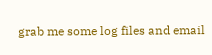grab me some log files and email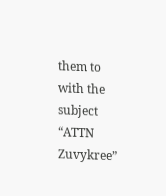them to with the subject “ATTN Zuvykree”